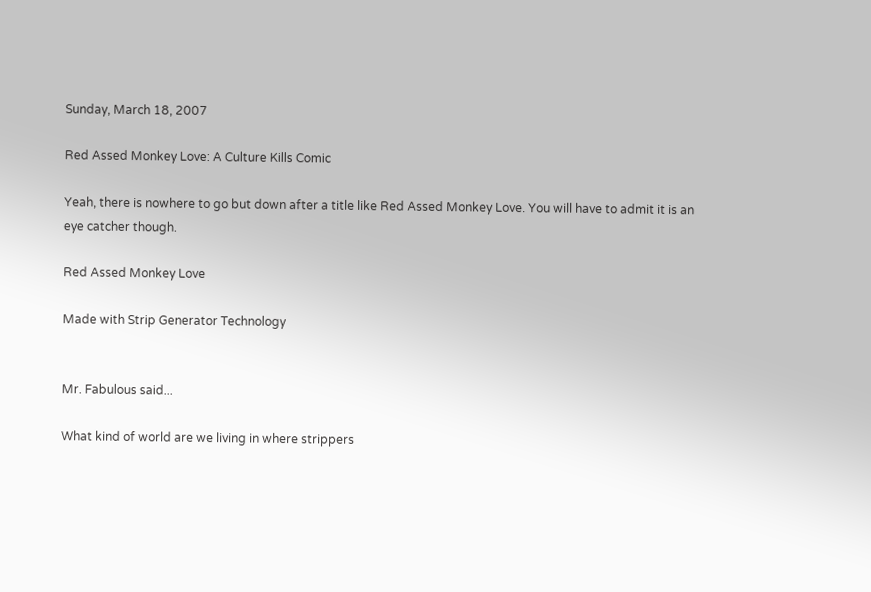Sunday, March 18, 2007

Red Assed Monkey Love: A Culture Kills Comic

Yeah, there is nowhere to go but down after a title like Red Assed Monkey Love. You will have to admit it is an eye catcher though.

Red Assed Monkey Love

Made with Strip Generator Technology


Mr. Fabulous said...

What kind of world are we living in where strippers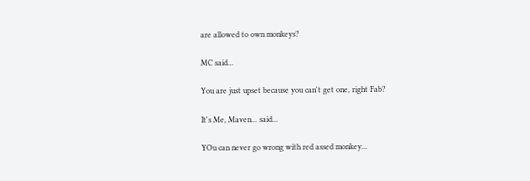are allowed to own monkeys?

MC said...

You are just upset because you can't get one, right Fab?

It's Me, Maven... said...

YOu can never go wrong with red assed monkey...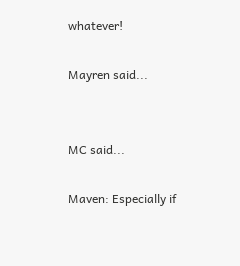whatever!

Mayren said...


MC said...

Maven: Especially if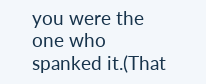you were the one who spanked it.(That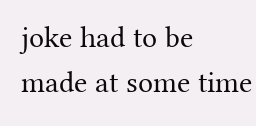joke had to be made at some time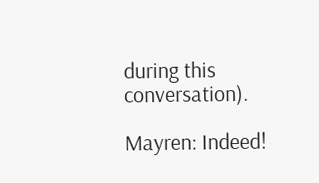during this conversation).

Mayren: Indeed!